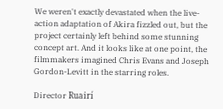We weren't exactly devastated when the live-action adaptation of Akira fizzled out, but the project certainly left behind some stunning concept art. And it looks like at one point, the filmmakers imagined Chris Evans and Joseph Gordon-Levitt in the starring roles.

Director Ruairí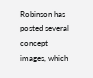Robinson has posted several concept images, which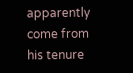apparently come from his tenure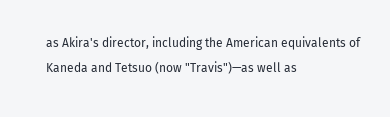as Akira's director, including the American equivalents of Kaneda and Tetsuo (now "Travis")—as well as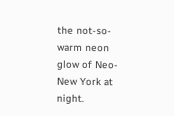the not-so-warm neon glow of Neo-New York at night.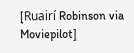[Ruairí Robinson via Moviepilot]